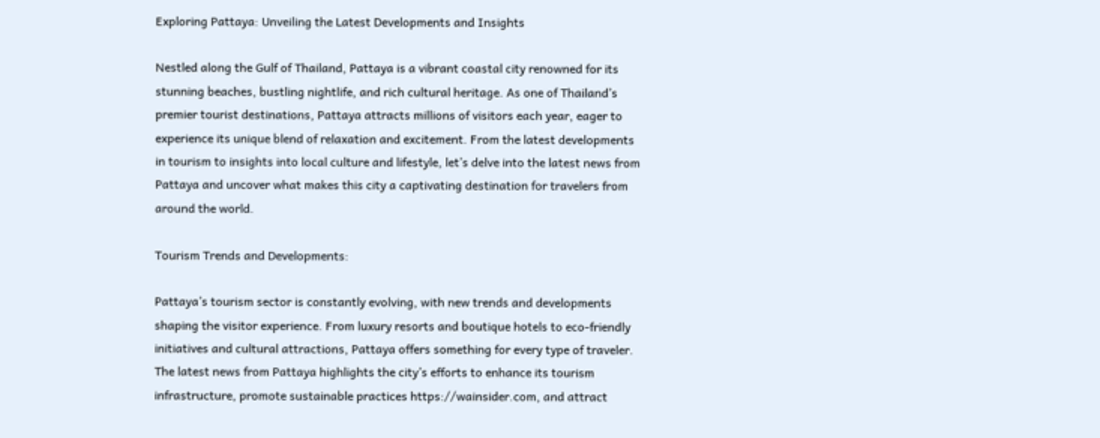Exploring Pattaya: Unveiling the Latest Developments and Insights

Nestled along the Gulf of Thailand, Pattaya is a vibrant coastal city renowned for its stunning beaches, bustling nightlife, and rich cultural heritage. As one of Thailand’s premier tourist destinations, Pattaya attracts millions of visitors each year, eager to experience its unique blend of relaxation and excitement. From the latest developments in tourism to insights into local culture and lifestyle, let’s delve into the latest news from Pattaya and uncover what makes this city a captivating destination for travelers from around the world.

Tourism Trends and Developments:

Pattaya’s tourism sector is constantly evolving, with new trends and developments shaping the visitor experience. From luxury resorts and boutique hotels to eco-friendly initiatives and cultural attractions, Pattaya offers something for every type of traveler. The latest news from Pattaya highlights the city’s efforts to enhance its tourism infrastructure, promote sustainable practices https://wainsider.com, and attract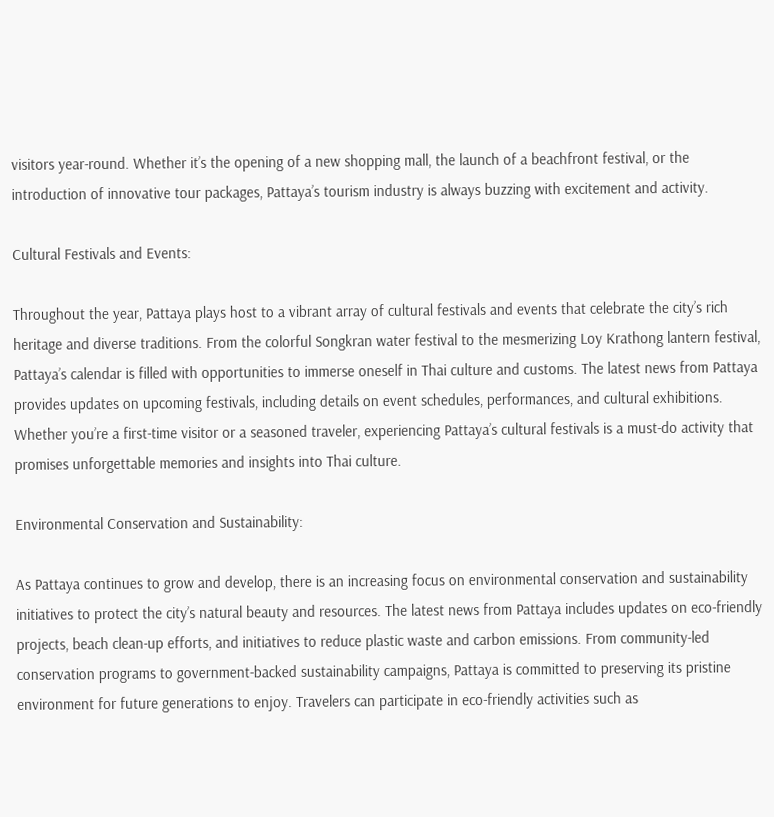visitors year-round. Whether it’s the opening of a new shopping mall, the launch of a beachfront festival, or the introduction of innovative tour packages, Pattaya’s tourism industry is always buzzing with excitement and activity.

Cultural Festivals and Events:

Throughout the year, Pattaya plays host to a vibrant array of cultural festivals and events that celebrate the city’s rich heritage and diverse traditions. From the colorful Songkran water festival to the mesmerizing Loy Krathong lantern festival, Pattaya’s calendar is filled with opportunities to immerse oneself in Thai culture and customs. The latest news from Pattaya provides updates on upcoming festivals, including details on event schedules, performances, and cultural exhibitions. Whether you’re a first-time visitor or a seasoned traveler, experiencing Pattaya’s cultural festivals is a must-do activity that promises unforgettable memories and insights into Thai culture.

Environmental Conservation and Sustainability:

As Pattaya continues to grow and develop, there is an increasing focus on environmental conservation and sustainability initiatives to protect the city’s natural beauty and resources. The latest news from Pattaya includes updates on eco-friendly projects, beach clean-up efforts, and initiatives to reduce plastic waste and carbon emissions. From community-led conservation programs to government-backed sustainability campaigns, Pattaya is committed to preserving its pristine environment for future generations to enjoy. Travelers can participate in eco-friendly activities such as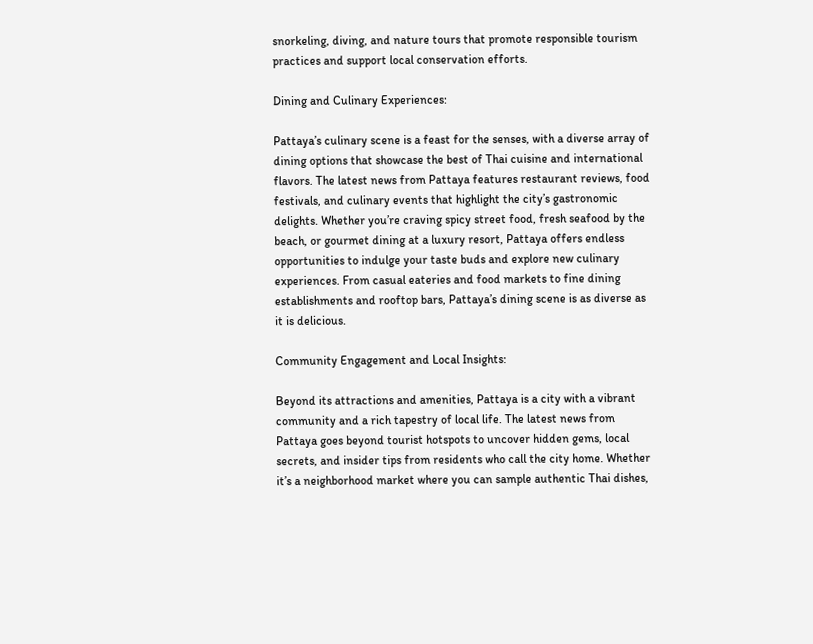snorkeling, diving, and nature tours that promote responsible tourism practices and support local conservation efforts.

Dining and Culinary Experiences:

Pattaya’s culinary scene is a feast for the senses, with a diverse array of dining options that showcase the best of Thai cuisine and international flavors. The latest news from Pattaya features restaurant reviews, food festivals, and culinary events that highlight the city’s gastronomic delights. Whether you’re craving spicy street food, fresh seafood by the beach, or gourmet dining at a luxury resort, Pattaya offers endless opportunities to indulge your taste buds and explore new culinary experiences. From casual eateries and food markets to fine dining establishments and rooftop bars, Pattaya’s dining scene is as diverse as it is delicious.

Community Engagement and Local Insights:

Beyond its attractions and amenities, Pattaya is a city with a vibrant community and a rich tapestry of local life. The latest news from Pattaya goes beyond tourist hotspots to uncover hidden gems, local secrets, and insider tips from residents who call the city home. Whether it’s a neighborhood market where you can sample authentic Thai dishes,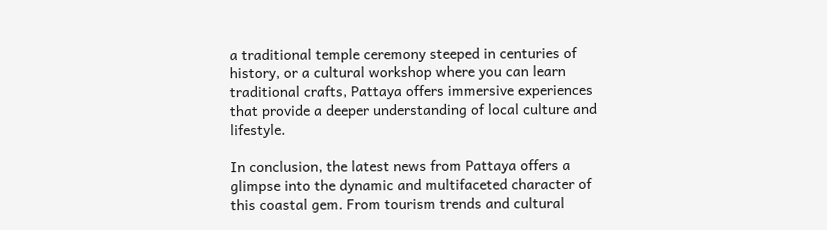a traditional temple ceremony steeped in centuries of history, or a cultural workshop where you can learn traditional crafts, Pattaya offers immersive experiences that provide a deeper understanding of local culture and lifestyle.

In conclusion, the latest news from Pattaya offers a glimpse into the dynamic and multifaceted character of this coastal gem. From tourism trends and cultural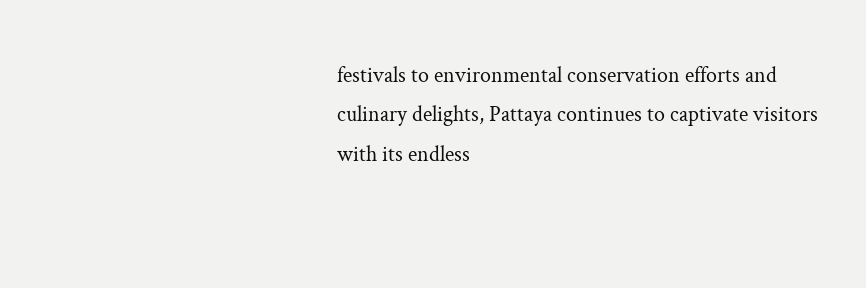festivals to environmental conservation efforts and culinary delights, Pattaya continues to captivate visitors with its endless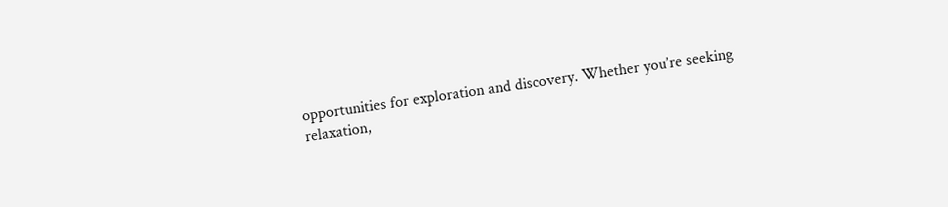opportunities for exploration and discovery. Whether you’re seeking relaxation,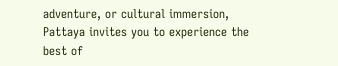adventure, or cultural immersion, Pattaya invites you to experience the best of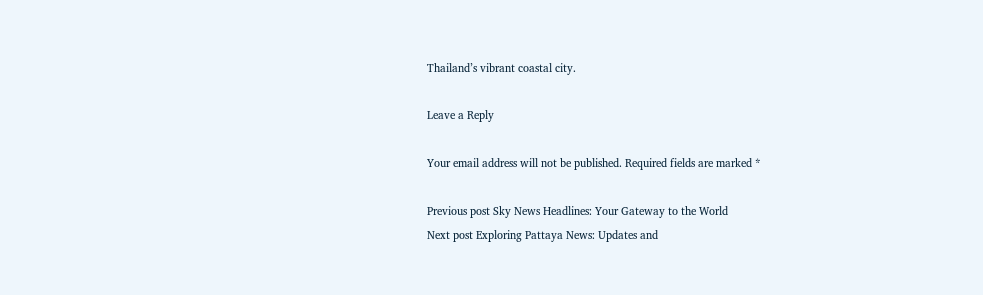Thailand’s vibrant coastal city.

Leave a Reply

Your email address will not be published. Required fields are marked *

Previous post Sky News Headlines: Your Gateway to the World
Next post Exploring Pattaya News: Updates and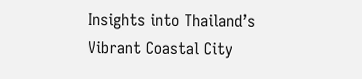Insights into Thailand’s Vibrant Coastal City